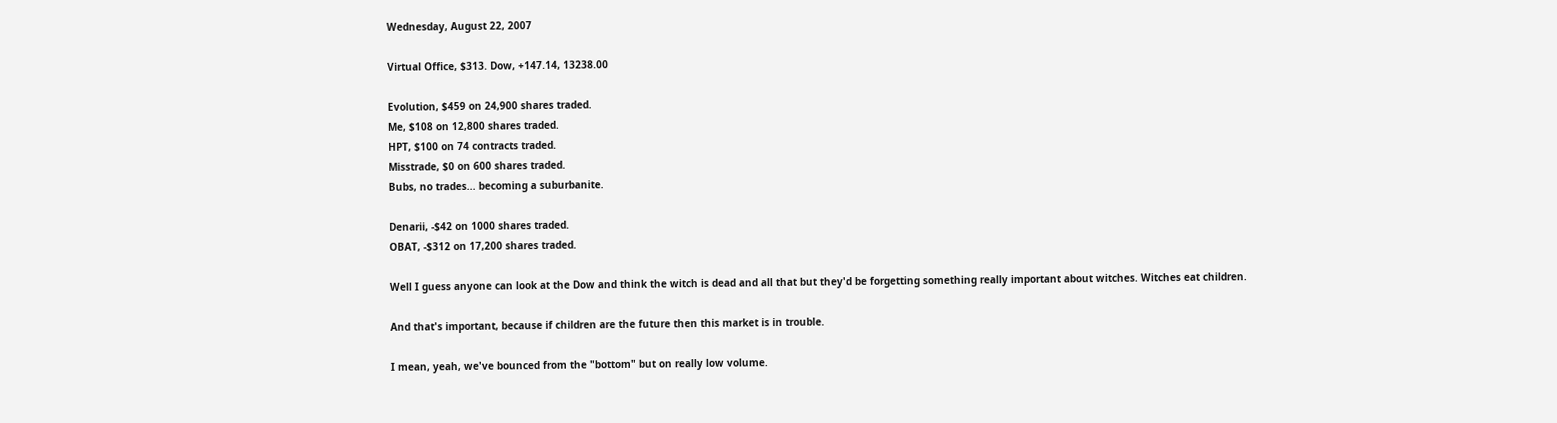Wednesday, August 22, 2007

Virtual Office, $313. Dow, +147.14, 13238.00

Evolution, $459 on 24,900 shares traded.
Me, $108 on 12,800 shares traded.
HPT, $100 on 74 contracts traded.
Misstrade, $0 on 600 shares traded.
Bubs, no trades... becoming a suburbanite.

Denarii, -$42 on 1000 shares traded.
OBAT, -$312 on 17,200 shares traded.

Well I guess anyone can look at the Dow and think the witch is dead and all that but they'd be forgetting something really important about witches. Witches eat children.

And that's important, because if children are the future then this market is in trouble.

I mean, yeah, we've bounced from the "bottom" but on really low volume.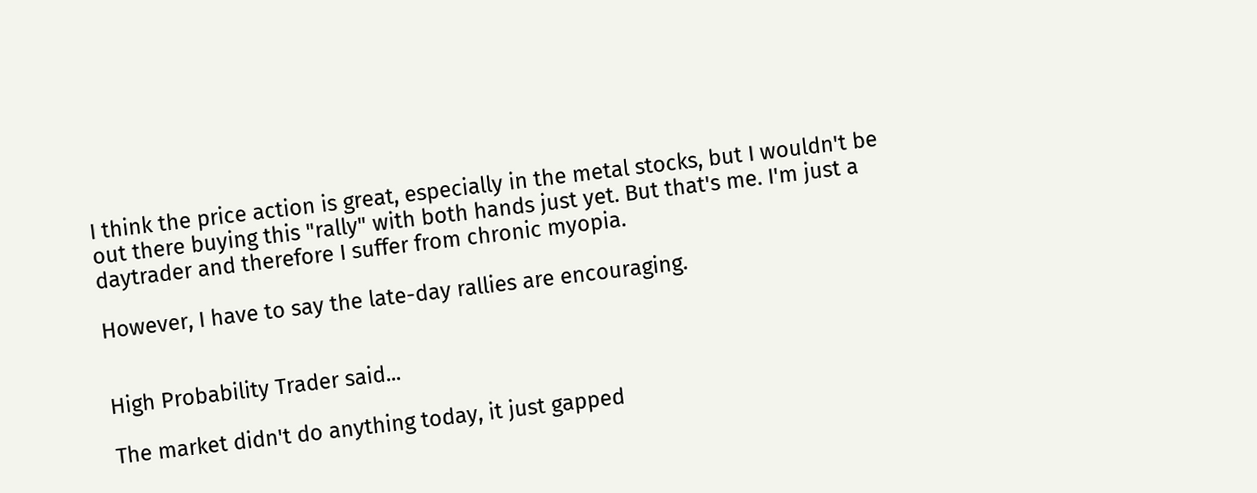I think the price action is great, especially in the metal stocks, but I wouldn't be out there buying this "rally" with both hands just yet. But that's me. I'm just a daytrader and therefore I suffer from chronic myopia.

However, I have to say the late-day rallies are encouraging.


High Probability Trader said...

The market didn't do anything today, it just gapped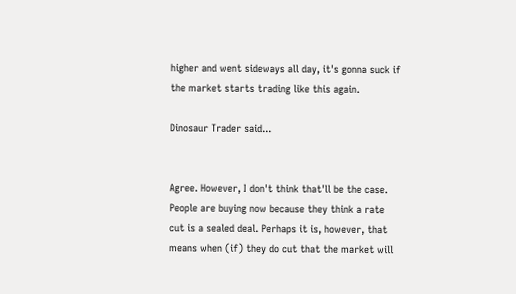higher and went sideways all day, it's gonna suck if the market starts trading like this again.

Dinosaur Trader said...


Agree. However, I don't think that'll be the case. People are buying now because they think a rate cut is a sealed deal. Perhaps it is, however, that means when (if) they do cut that the market will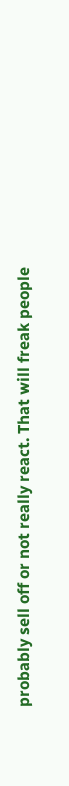probably sell off or not really react. That will freak people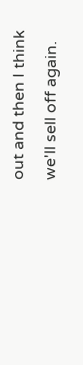out and then I think we'll sell off again.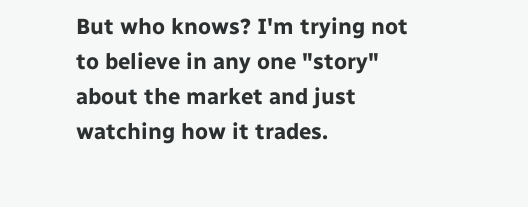But who knows? I'm trying not to believe in any one "story" about the market and just watching how it trades.